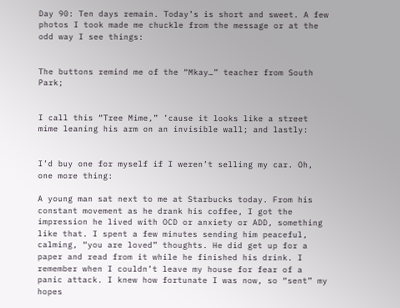Day 90: Ten days remain. Today’s is short and sweet. A few photos I took made me chuckle from the message or at the odd way I see things:


The buttons remind me of the “Mkay…” teacher from South Park;


I call this “Tree Mime,” ’cause it looks like a street mime leaning his arm on an invisible wall; and lastly:


I’d buy one for myself if I weren’t selling my car. Oh, one more thing:

A young man sat next to me at Starbucks today. From his constant movement as he drank his coffee, I got the impression he lived with OCD or anxiety or ADD, something like that. I spent a few minutes sending him peaceful, calming, “you are loved” thoughts. He did get up for a paper and read from it while he finished his drink. I remember when I couldn’t leave my house for fear of a panic attack. I knew how fortunate I was now, so “sent” my hopes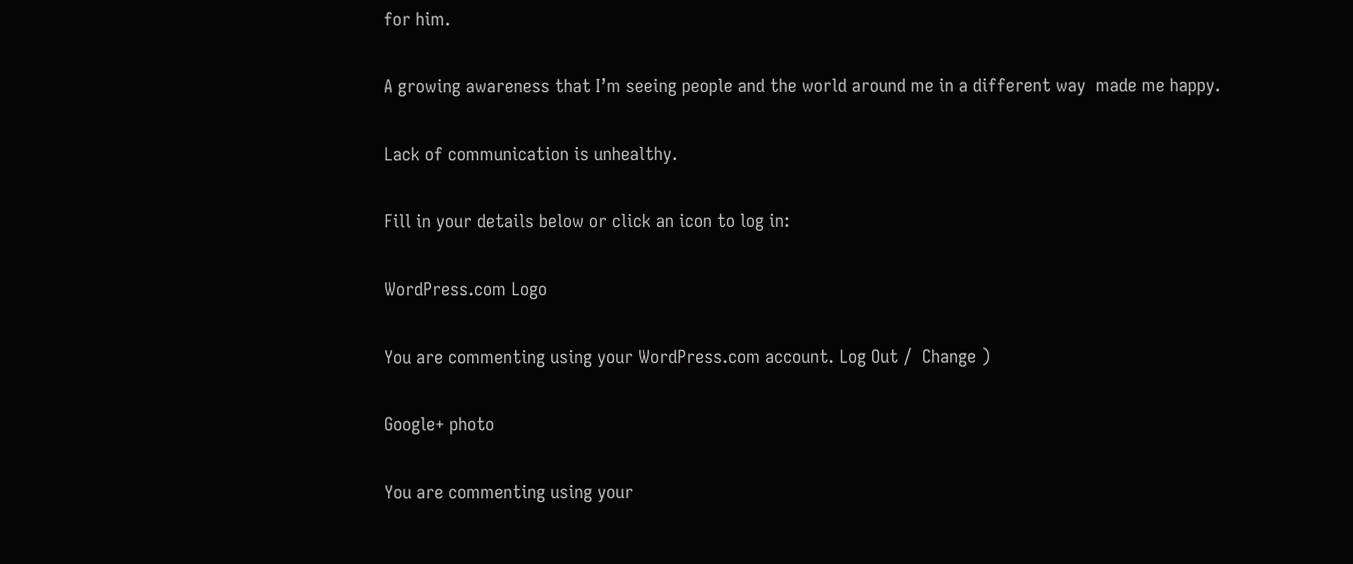for him.

A growing awareness that I’m seeing people and the world around me in a different way  made me happy.

Lack of communication is unhealthy.

Fill in your details below or click an icon to log in:

WordPress.com Logo

You are commenting using your WordPress.com account. Log Out /  Change )

Google+ photo

You are commenting using your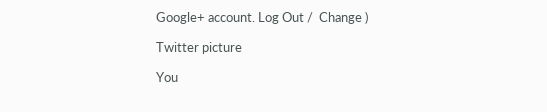Google+ account. Log Out /  Change )

Twitter picture

You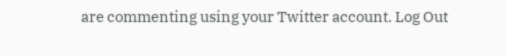are commenting using your Twitter account. Log Out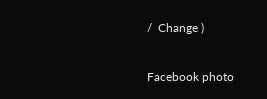/  Change )

Facebook photo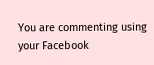You are commenting using your Facebook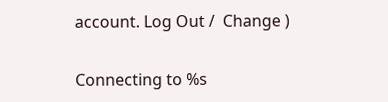account. Log Out /  Change )


Connecting to %s